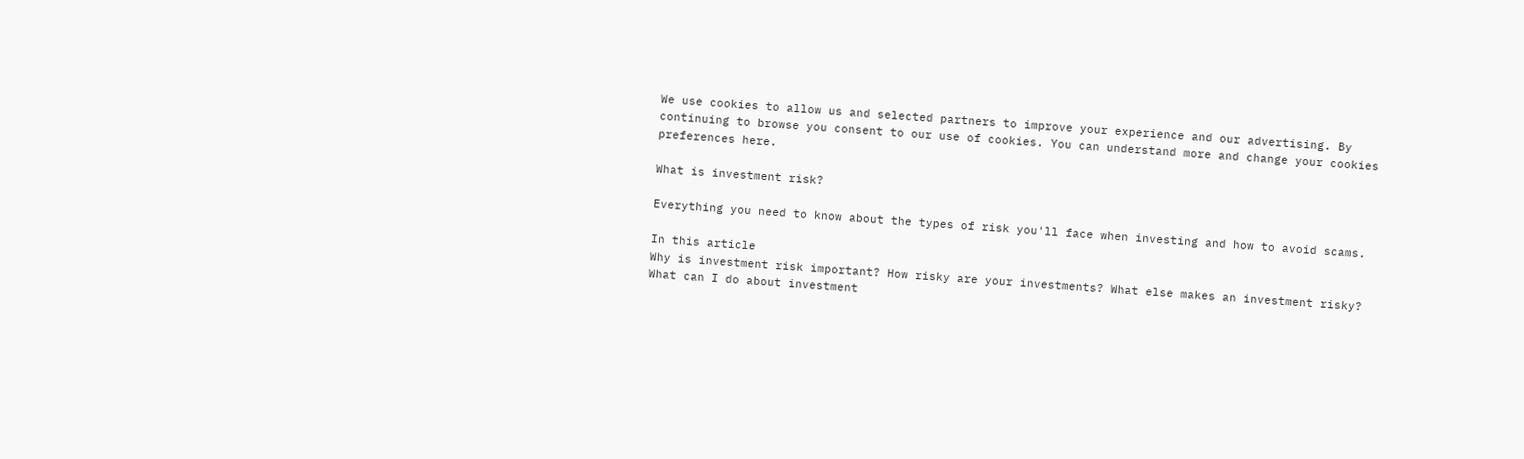We use cookies to allow us and selected partners to improve your experience and our advertising. By continuing to browse you consent to our use of cookies. You can understand more and change your cookies preferences here.

What is investment risk?

Everything you need to know about the types of risk you'll face when investing and how to avoid scams.

In this article
Why is investment risk important? How risky are your investments? What else makes an investment risky?
What can I do about investment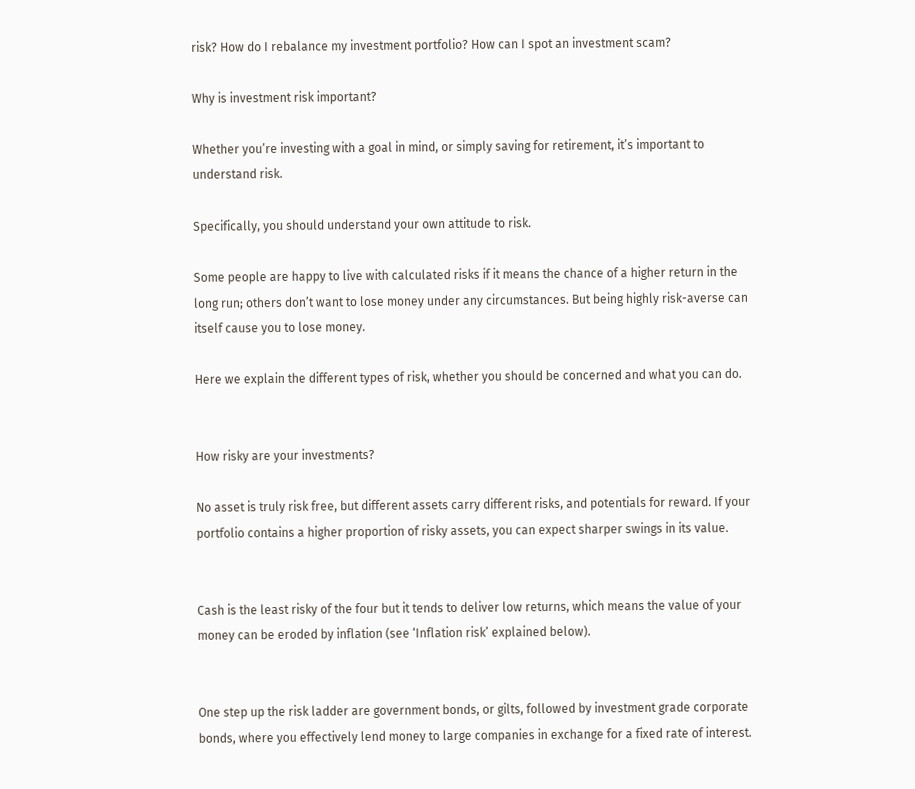risk? How do I rebalance my investment portfolio? How can I spot an investment scam?

Why is investment risk important?

Whether you’re investing with a goal in mind, or simply saving for retirement, it’s important to understand risk.

Specifically, you should understand your own attitude to risk.

Some people are happy to live with calculated risks if it means the chance of a higher return in the long run; others don’t want to lose money under any circumstances. But being highly risk-averse can itself cause you to lose money.

Here we explain the different types of risk, whether you should be concerned and what you can do.


How risky are your investments?

No asset is truly risk free, but different assets carry different risks, and potentials for reward. If your portfolio contains a higher proportion of risky assets, you can expect sharper swings in its value.


Cash is the least risky of the four but it tends to deliver low returns, which means the value of your money can be eroded by inflation (see ‘Inflation risk’ explained below).


One step up the risk ladder are government bonds, or gilts, followed by investment grade corporate bonds, where you effectively lend money to large companies in exchange for a fixed rate of interest.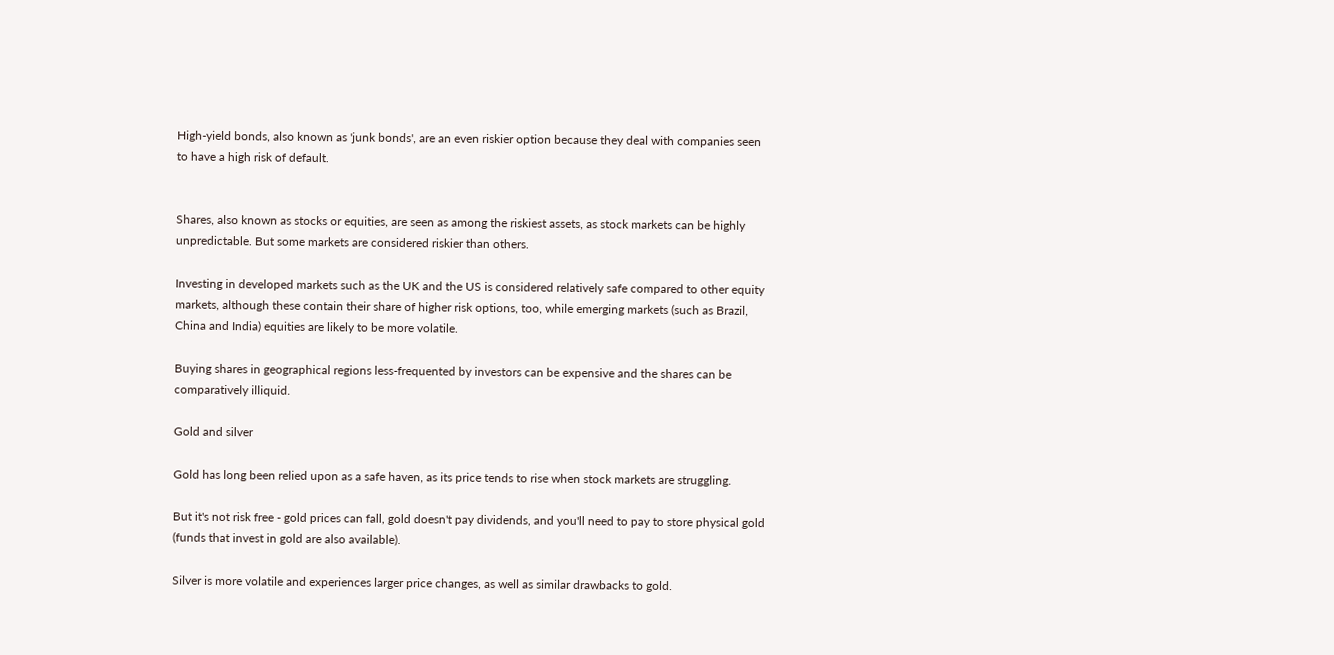High-yield bonds, also known as 'junk bonds', are an even riskier option because they deal with companies seen to have a high risk of default.


Shares, also known as stocks or equities, are seen as among the riskiest assets, as stock markets can be highly unpredictable. But some markets are considered riskier than others.

Investing in developed markets such as the UK and the US is considered relatively safe compared to other equity markets, although these contain their share of higher risk options, too, while emerging markets (such as Brazil, China and India) equities are likely to be more volatile.

Buying shares in geographical regions less-frequented by investors can be expensive and the shares can be comparatively illiquid.

Gold and silver

Gold has long been relied upon as a safe haven, as its price tends to rise when stock markets are struggling.

But it's not risk free - gold prices can fall, gold doesn't pay dividends, and you'll need to pay to store physical gold (funds that invest in gold are also available).

Silver is more volatile and experiences larger price changes, as well as similar drawbacks to gold.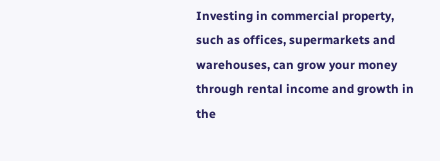Investing in commercial property, such as offices, supermarkets and warehouses, can grow your money through rental income and growth in the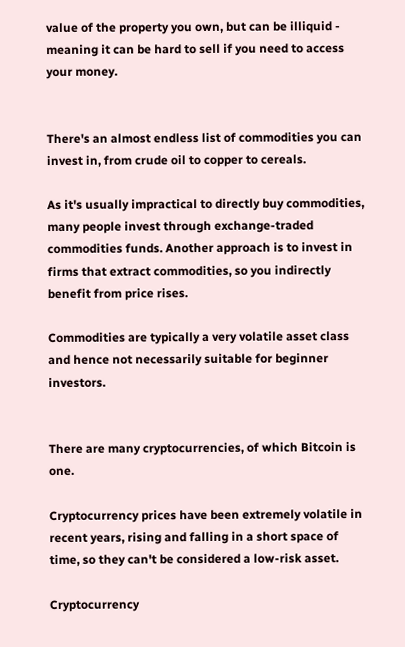value of the property you own, but can be illiquid - meaning it can be hard to sell if you need to access your money.


There's an almost endless list of commodities you can invest in, from crude oil to copper to cereals.

As it's usually impractical to directly buy commodities, many people invest through exchange-traded commodities funds. Another approach is to invest in firms that extract commodities, so you indirectly benefit from price rises.

Commodities are typically a very volatile asset class and hence not necessarily suitable for beginner investors.


There are many cryptocurrencies, of which Bitcoin is one.

Cryptocurrency prices have been extremely volatile in recent years, rising and falling in a short space of time, so they can't be considered a low-risk asset.

Cryptocurrency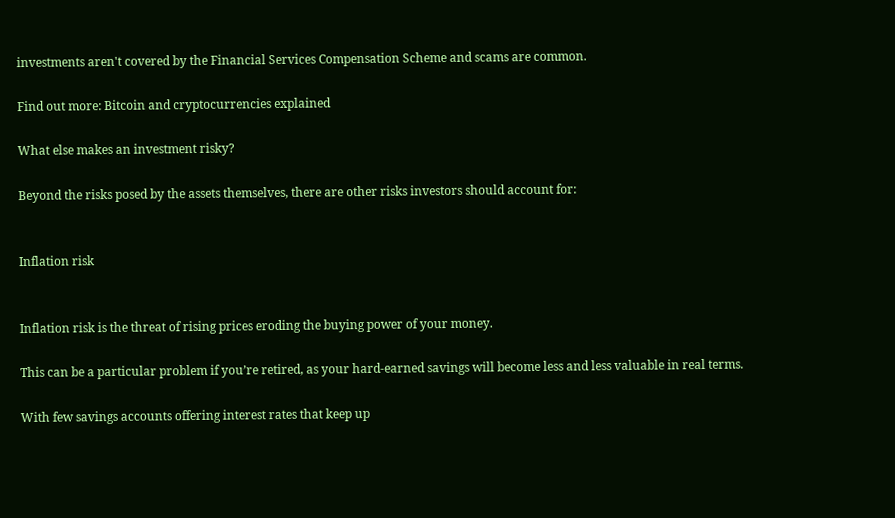investments aren't covered by the Financial Services Compensation Scheme and scams are common.

Find out more: Bitcoin and cryptocurrencies explained

What else makes an investment risky?

Beyond the risks posed by the assets themselves, there are other risks investors should account for:


Inflation risk


Inflation risk is the threat of rising prices eroding the buying power of your money.

This can be a particular problem if you’re retired, as your hard-earned savings will become less and less valuable in real terms.

With few savings accounts offering interest rates that keep up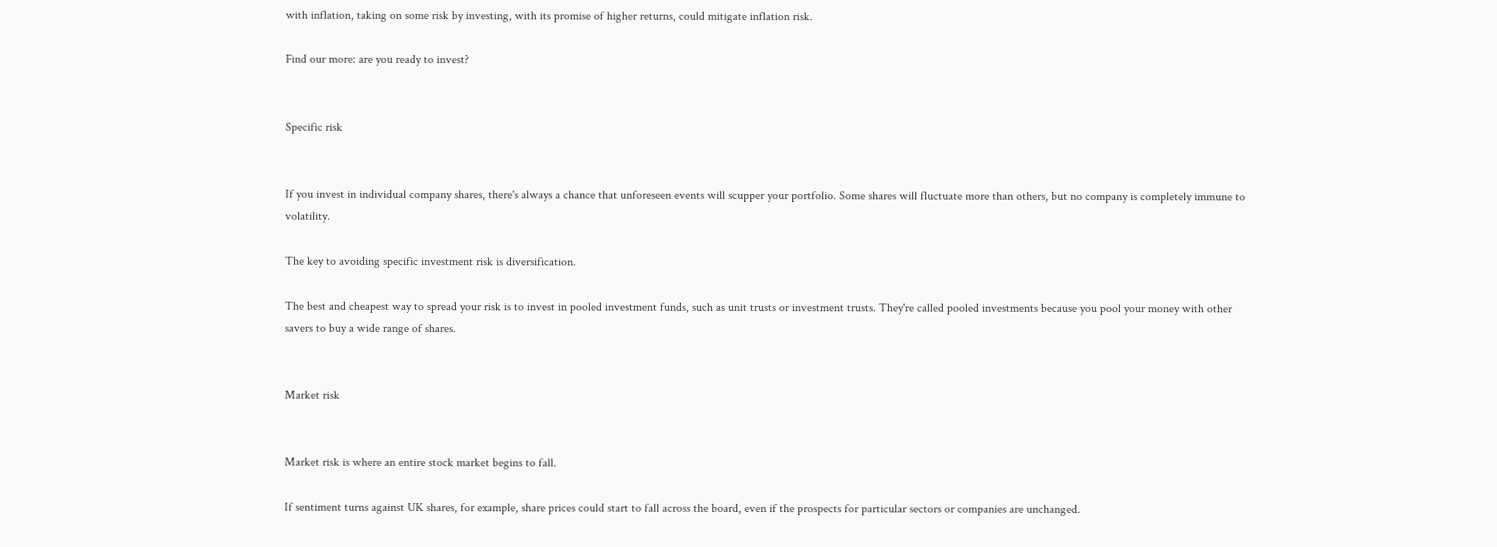with inflation, taking on some risk by investing, with its promise of higher returns, could mitigate inflation risk.

Find our more: are you ready to invest?


Specific risk


If you invest in individual company shares, there's always a chance that unforeseen events will scupper your portfolio. Some shares will fluctuate more than others, but no company is completely immune to volatility.

The key to avoiding specific investment risk is diversification.

The best and cheapest way to spread your risk is to invest in pooled investment funds, such as unit trusts or investment trusts. They're called pooled investments because you pool your money with other savers to buy a wide range of shares.


Market risk


Market risk is where an entire stock market begins to fall.

If sentiment turns against UK shares, for example, share prices could start to fall across the board, even if the prospects for particular sectors or companies are unchanged.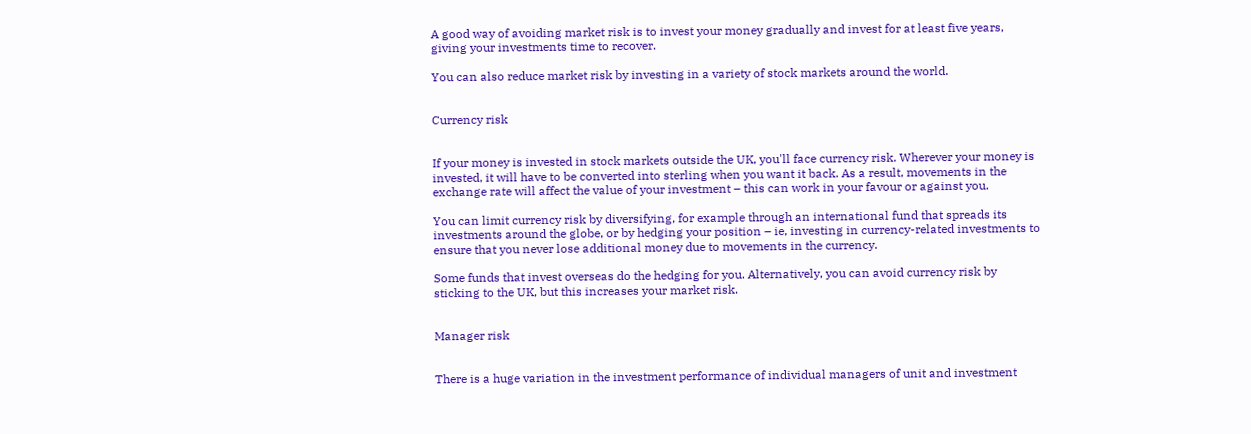A good way of avoiding market risk is to invest your money gradually and invest for at least five years, giving your investments time to recover.

You can also reduce market risk by investing in a variety of stock markets around the world.


Currency risk


If your money is invested in stock markets outside the UK, you'll face currency risk. Wherever your money is invested, it will have to be converted into sterling when you want it back. As a result, movements in the exchange rate will affect the value of your investment – this can work in your favour or against you.

You can limit currency risk by diversifying, for example through an international fund that spreads its investments around the globe, or by hedging your position – ie, investing in currency-related investments to ensure that you never lose additional money due to movements in the currency.

Some funds that invest overseas do the hedging for you. Alternatively, you can avoid currency risk by sticking to the UK, but this increases your market risk.


Manager risk


There is a huge variation in the investment performance of individual managers of unit and investment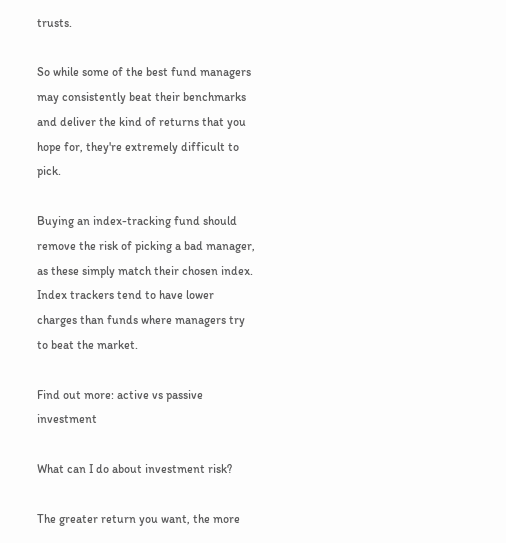trusts.

So while some of the best fund managers may consistently beat their benchmarks and deliver the kind of returns that you hope for, they're extremely difficult to pick.

Buying an index-tracking fund should remove the risk of picking a bad manager, as these simply match their chosen index. Index trackers tend to have lower charges than funds where managers try to beat the market.

Find out more: active vs passive investment

What can I do about investment risk?

The greater return you want, the more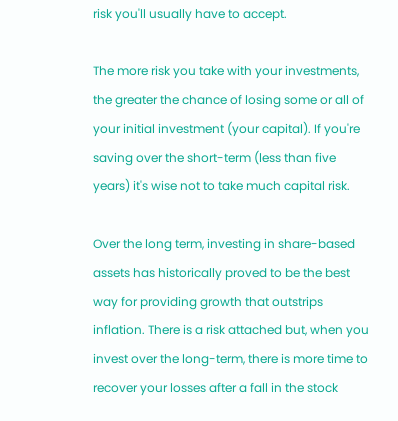risk you'll usually have to accept.

The more risk you take with your investments, the greater the chance of losing some or all of your initial investment (your capital). If you're saving over the short-term (less than five years) it's wise not to take much capital risk.

Over the long term, investing in share-based assets has historically proved to be the best way for providing growth that outstrips inflation. There is a risk attached but, when you invest over the long-term, there is more time to recover your losses after a fall in the stock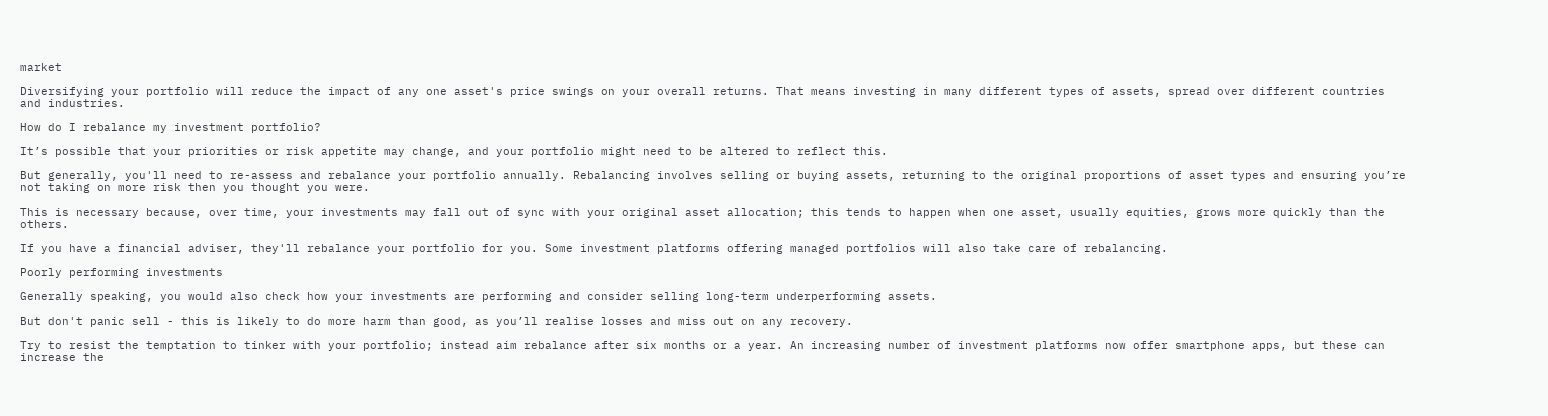market

Diversifying your portfolio will reduce the impact of any one asset's price swings on your overall returns. That means investing in many different types of assets, spread over different countries and industries.

How do I rebalance my investment portfolio?

It’s possible that your priorities or risk appetite may change, and your portfolio might need to be altered to reflect this.

But generally, you'll need to re-assess and rebalance your portfolio annually. Rebalancing involves selling or buying assets, returning to the original proportions of asset types and ensuring you’re not taking on more risk then you thought you were.

This is necessary because, over time, your investments may fall out of sync with your original asset allocation; this tends to happen when one asset, usually equities, grows more quickly than the others.

If you have a financial adviser, they'll rebalance your portfolio for you. Some investment platforms offering managed portfolios will also take care of rebalancing.

Poorly performing investments

Generally speaking, you would also check how your investments are performing and consider selling long-term underperforming assets.

But don't panic sell - this is likely to do more harm than good, as you’ll realise losses and miss out on any recovery.

Try to resist the temptation to tinker with your portfolio; instead aim rebalance after six months or a year. An increasing number of investment platforms now offer smartphone apps, but these can increase the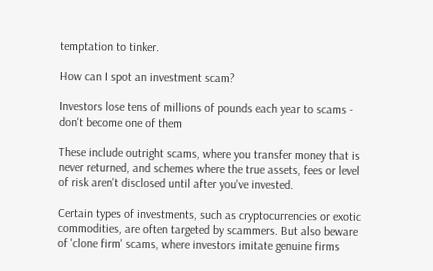temptation to tinker.

How can I spot an investment scam?

Investors lose tens of millions of pounds each year to scams - don't become one of them

These include outright scams, where you transfer money that is never returned, and schemes where the true assets, fees or level of risk aren't disclosed until after you've invested.

Certain types of investments, such as cryptocurrencies or exotic commodities, are often targeted by scammers. But also beware of 'clone firm' scams, where investors imitate genuine firms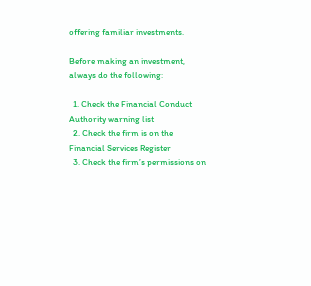offering familiar investments.

Before making an investment, always do the following:

  1. Check the Financial Conduct Authority warning list
  2. Check the firm is on the Financial Services Register
  3. Check the firm’s permissions on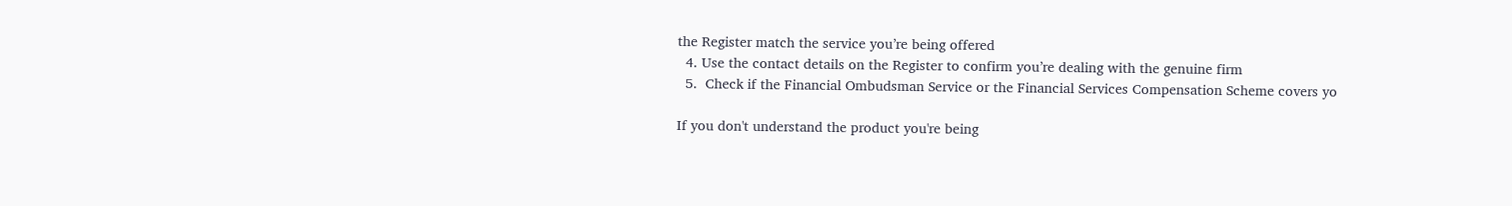the Register match the service you’re being offered
  4. Use the contact details on the Register to confirm you’re dealing with the genuine firm
  5.  Check if the Financial Ombudsman Service or the Financial Services Compensation Scheme covers yo

If you don't understand the product you're being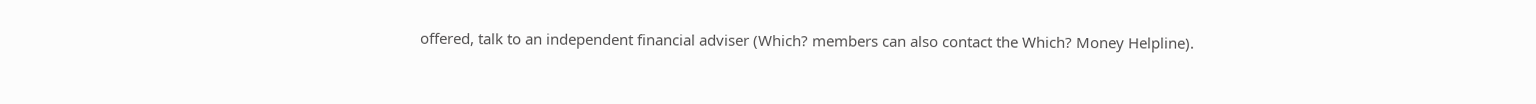offered, talk to an independent financial adviser (Which? members can also contact the Which? Money Helpline).